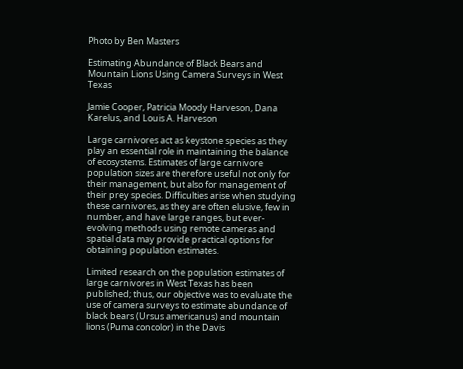Photo by Ben Masters

Estimating Abundance of Black Bears and Mountain Lions Using Camera Surveys in West Texas

Jamie Cooper, Patricia Moody Harveson, Dana Karelus, and Louis A. Harveson

Large carnivores act as keystone species as they play an essential role in maintaining the balance of ecosystems. Estimates of large carnivore population sizes are therefore useful not only for their management, but also for management of their prey species. Difficulties arise when studying these carnivores, as they are often elusive, few in number, and have large ranges, but ever-evolving methods using remote cameras and spatial data may provide practical options for obtaining population estimates.

Limited research on the population estimates of large carnivores in West Texas has been published; thus, our objective was to evaluate the use of camera surveys to estimate abundance of black bears (Ursus americanus) and mountain lions (Puma concolor) in the Davis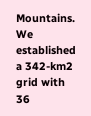Mountains. We established a 342-km2 grid with 36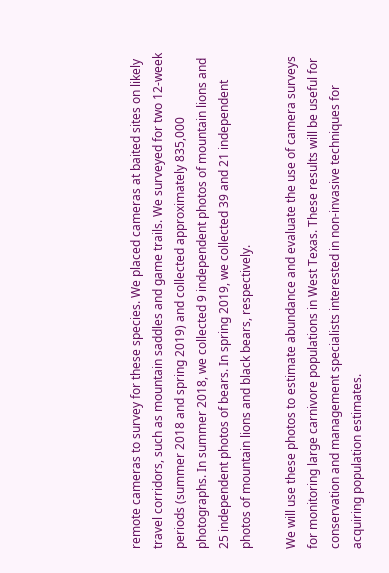remote cameras to survey for these species. We placed cameras at baited sites on likely travel corridors, such as mountain saddles and game trails. We surveyed for two 12-week periods (summer 2018 and spring 2019) and collected approximately 835,000 photographs. In summer 2018, we collected 9 independent photos of mountain lions and 25 independent photos of bears. In spring 2019, we collected 39 and 21 independent photos of mountain lions and black bears, respectively.

We will use these photos to estimate abundance and evaluate the use of camera surveys for monitoring large carnivore populations in West Texas. These results will be useful for conservation and management specialists interested in non-invasive techniques for acquiring population estimates.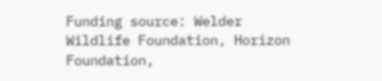Funding source: Welder Wildlife Foundation, Horizon Foundation,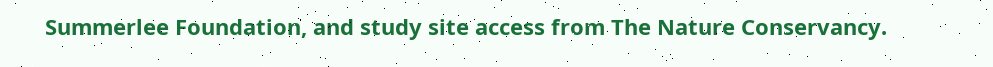Summerlee Foundation, and study site access from The Nature Conservancy.